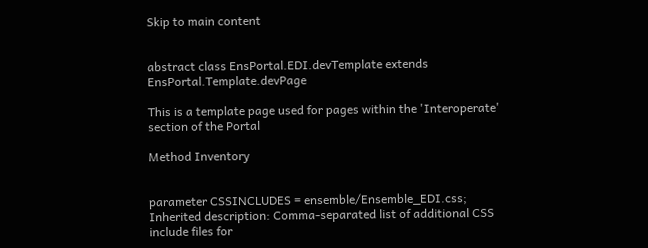Skip to main content


abstract class EnsPortal.EDI.devTemplate extends EnsPortal.Template.devPage

This is a template page used for pages within the 'Interoperate' section of the Portal

Method Inventory


parameter CSSINCLUDES = ensemble/Ensemble_EDI.css;
Inherited description: Comma-separated list of additional CSS include files for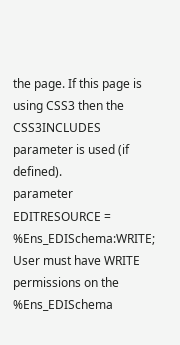the page. If this page is using CSS3 then the CSS3INCLUDES parameter is used (if defined).
parameter EDITRESOURCE = %Ens_EDISchema:WRITE;
User must have WRITE permissions on the %Ens_EDISchema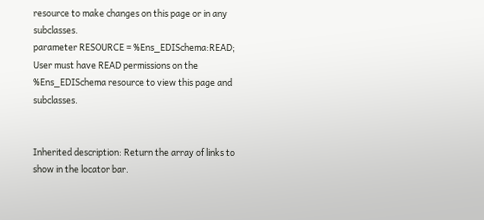resource to make changes on this page or in any subclasses.
parameter RESOURCE = %Ens_EDISchema:READ;
User must have READ permissions on the %Ens_EDISchema resource to view this page and subclasses.


Inherited description: Return the array of links to show in the locator bar.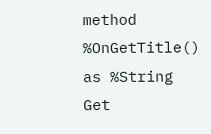method %OnGetTitle() as %String
Get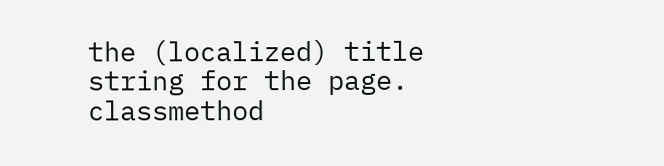the (localized) title string for the page.
classmethod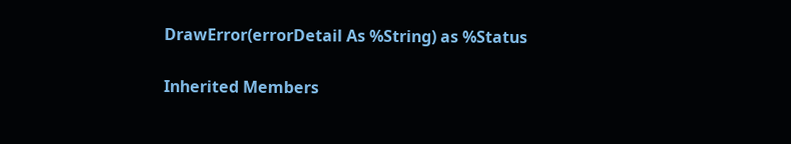DrawError(errorDetail As %String) as %Status

Inherited Members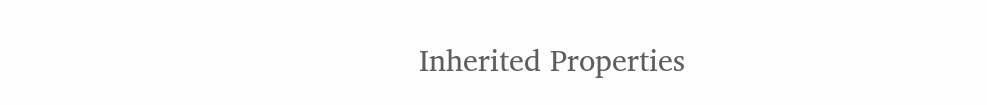Inherited Properties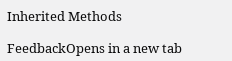Inherited Methods

FeedbackOpens in a new tab